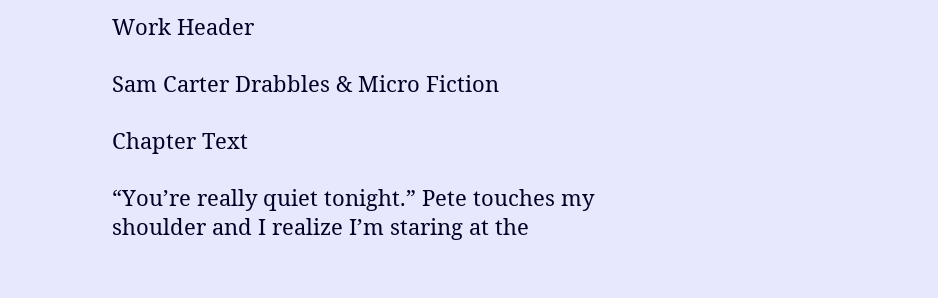Work Header

Sam Carter Drabbles & Micro Fiction

Chapter Text

“You’re really quiet tonight.” Pete touches my shoulder and I realize I’m staring at the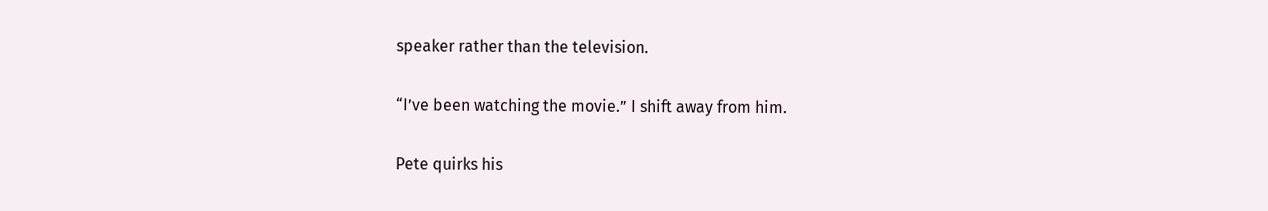speaker rather than the television.

“I’ve been watching the movie.” I shift away from him.

Pete quirks his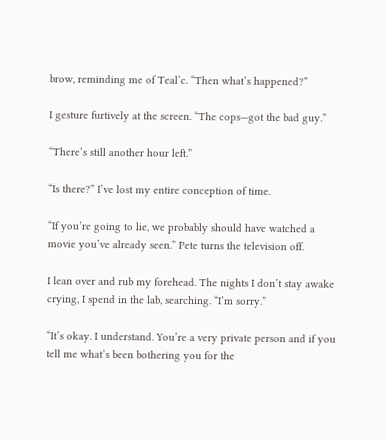brow, reminding me of Teal’c. “Then what’s happened?”

I gesture furtively at the screen. “The cops—got the bad guy.”

“There’s still another hour left.”

“Is there?” I’ve lost my entire conception of time.

“If you’re going to lie, we probably should have watched a movie you’ve already seen.” Pete turns the television off.

I lean over and rub my forehead. The nights I don’t stay awake crying, I spend in the lab, searching. “I’m sorry.”

“It’s okay. I understand. You’re a very private person and if you tell me what’s been bothering you for the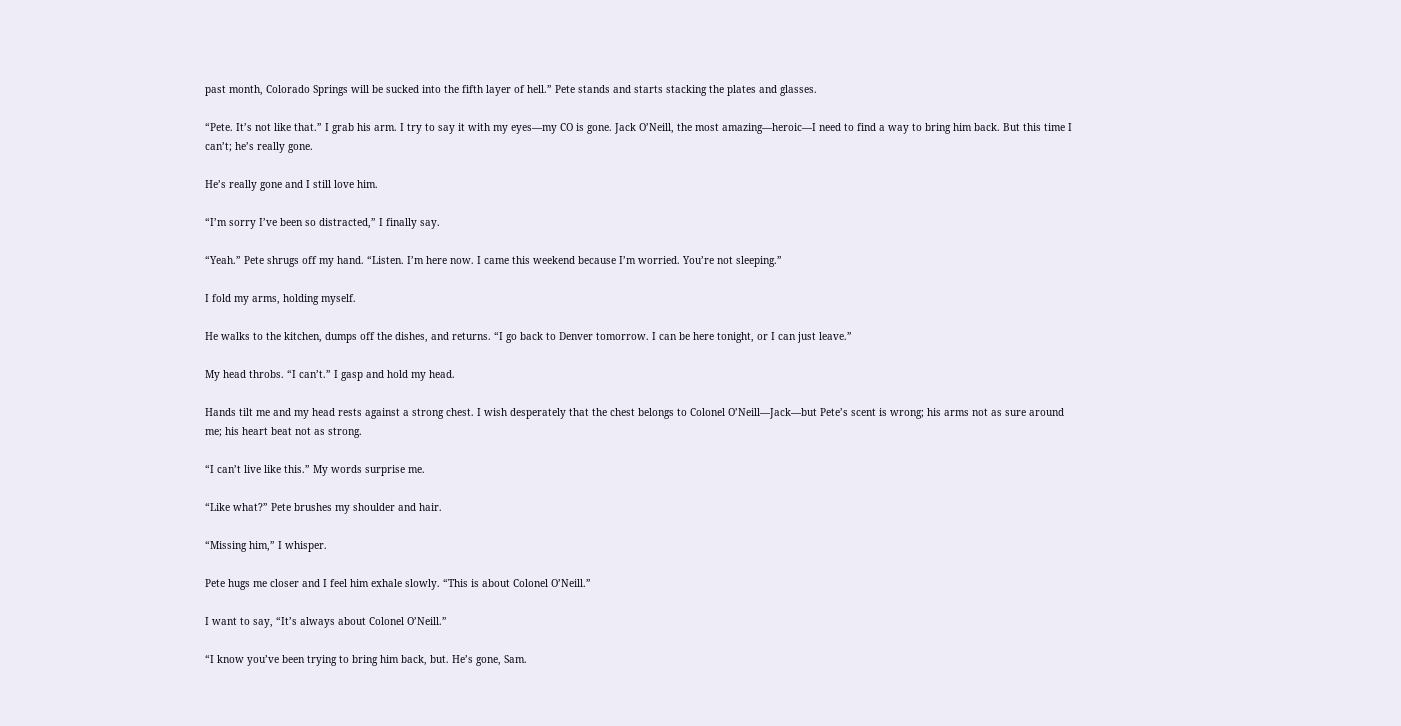past month, Colorado Springs will be sucked into the fifth layer of hell.” Pete stands and starts stacking the plates and glasses.

“Pete. It’s not like that.” I grab his arm. I try to say it with my eyes—my CO is gone. Jack O’Neill, the most amazing—heroic—I need to find a way to bring him back. But this time I can’t; he’s really gone.

He’s really gone and I still love him.

“I’m sorry I’ve been so distracted,” I finally say.

“Yeah.” Pete shrugs off my hand. “Listen. I’m here now. I came this weekend because I’m worried. You’re not sleeping.”

I fold my arms, holding myself.

He walks to the kitchen, dumps off the dishes, and returns. “I go back to Denver tomorrow. I can be here tonight, or I can just leave.”

My head throbs. “I can’t.” I gasp and hold my head.

Hands tilt me and my head rests against a strong chest. I wish desperately that the chest belongs to Colonel O’Neill—Jack—but Pete’s scent is wrong; his arms not as sure around me; his heart beat not as strong.

“I can’t live like this.” My words surprise me.

“Like what?” Pete brushes my shoulder and hair.

“Missing him,” I whisper.

Pete hugs me closer and I feel him exhale slowly. “This is about Colonel O’Neill.”

I want to say, “It’s always about Colonel O’Neill.”

“I know you’ve been trying to bring him back, but. He’s gone, Sam.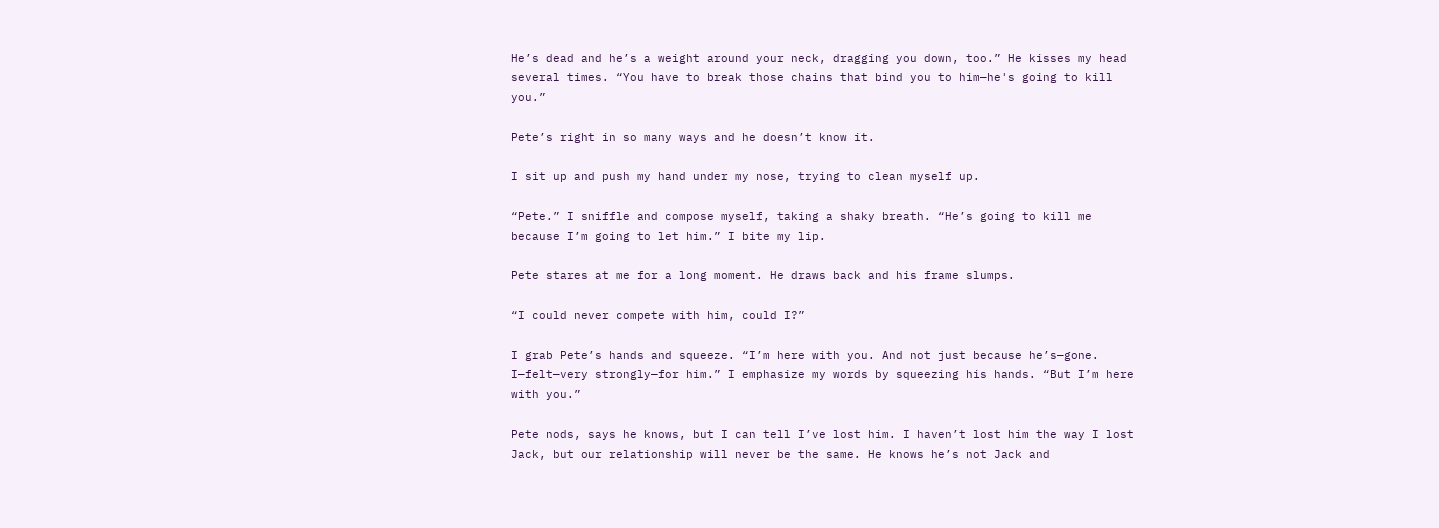He’s dead and he’s a weight around your neck, dragging you down, too.” He kisses my head several times. “You have to break those chains that bind you to him—he's going to kill you.”

Pete’s right in so many ways and he doesn’t know it.

I sit up and push my hand under my nose, trying to clean myself up.

“Pete.” I sniffle and compose myself, taking a shaky breath. “He’s going to kill me because I’m going to let him.” I bite my lip.

Pete stares at me for a long moment. He draws back and his frame slumps.

“I could never compete with him, could I?”

I grab Pete’s hands and squeeze. “I’m here with you. And not just because he’s—gone. I—felt—very strongly—for him.” I emphasize my words by squeezing his hands. “But I’m here with you.”

Pete nods, says he knows, but I can tell I’ve lost him. I haven’t lost him the way I lost Jack, but our relationship will never be the same. He knows he’s not Jack and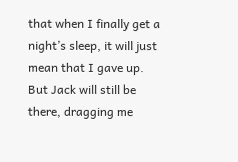that when I finally get a night’s sleep, it will just mean that I gave up. But Jack will still be there, dragging me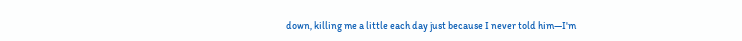down, killing me a little each day just because I never told him—I'm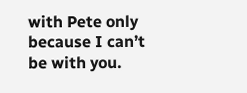with Pete only because I can’t be with you.